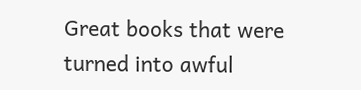Great books that were turned into awful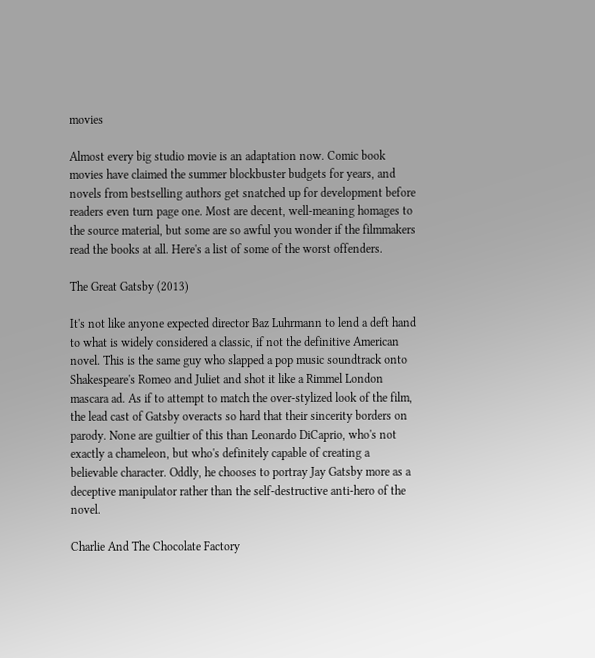movies

Almost every big studio movie is an adaptation now. Comic book movies have claimed the summer blockbuster budgets for years, and novels from bestselling authors get snatched up for development before readers even turn page one. Most are decent, well-meaning homages to the source material, but some are so awful you wonder if the filmmakers read the books at all. Here's a list of some of the worst offenders.

The Great Gatsby (2013)

It's not like anyone expected director Baz Luhrmann to lend a deft hand to what is widely considered a classic, if not the definitive American novel. This is the same guy who slapped a pop music soundtrack onto Shakespeare's Romeo and Juliet and shot it like a Rimmel London mascara ad. As if to attempt to match the over-stylized look of the film, the lead cast of Gatsby overacts so hard that their sincerity borders on parody. None are guiltier of this than Leonardo DiCaprio, who's not exactly a chameleon, but who's definitely capable of creating a believable character. Oddly, he chooses to portray Jay Gatsby more as a deceptive manipulator rather than the self-destructive anti-hero of the novel.

Charlie And The Chocolate Factory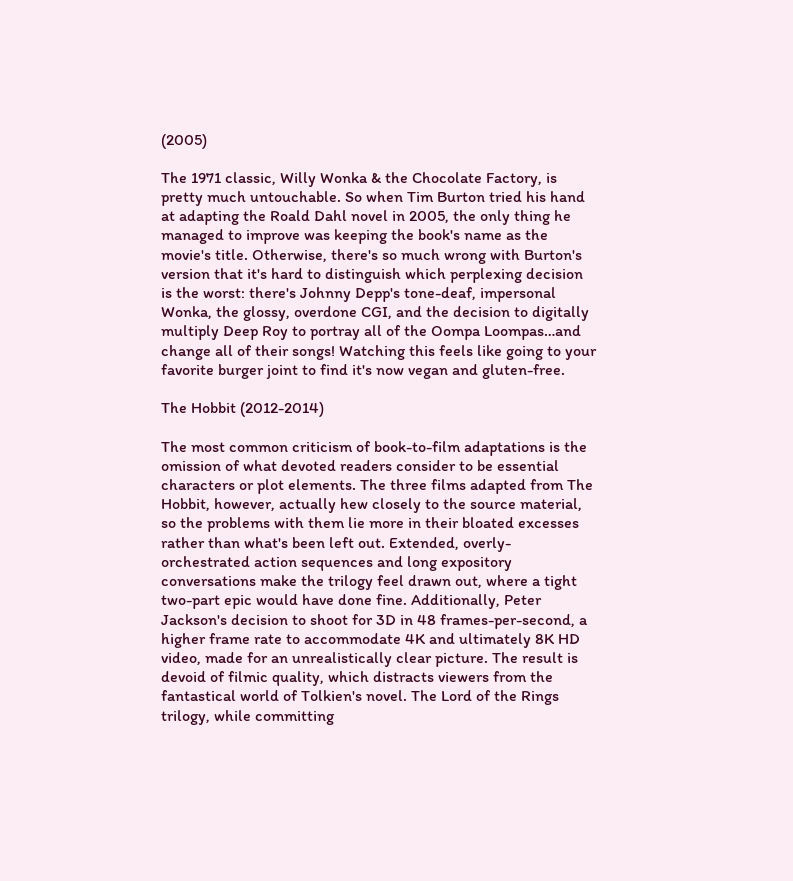(2005)

The 1971 classic, Willy Wonka & the Chocolate Factory, is pretty much untouchable. So when Tim Burton tried his hand at adapting the Roald Dahl novel in 2005, the only thing he managed to improve was keeping the book's name as the movie's title. Otherwise, there's so much wrong with Burton's version that it's hard to distinguish which perplexing decision is the worst: there's Johnny Depp's tone-deaf, impersonal Wonka, the glossy, overdone CGI, and the decision to digitally multiply Deep Roy to portray all of the Oompa Loompas…and change all of their songs! Watching this feels like going to your favorite burger joint to find it's now vegan and gluten-free.

The Hobbit (2012-2014)

The most common criticism of book-to-film adaptations is the omission of what devoted readers consider to be essential characters or plot elements. The three films adapted from The Hobbit, however, actually hew closely to the source material, so the problems with them lie more in their bloated excesses rather than what's been left out. Extended, overly-orchestrated action sequences and long expository conversations make the trilogy feel drawn out, where a tight two-part epic would have done fine. Additionally, Peter Jackson's decision to shoot for 3D in 48 frames-per-second, a higher frame rate to accommodate 4K and ultimately 8K HD video, made for an unrealistically clear picture. The result is devoid of filmic quality, which distracts viewers from the fantastical world of Tolkien's novel. The Lord of the Rings trilogy, while committing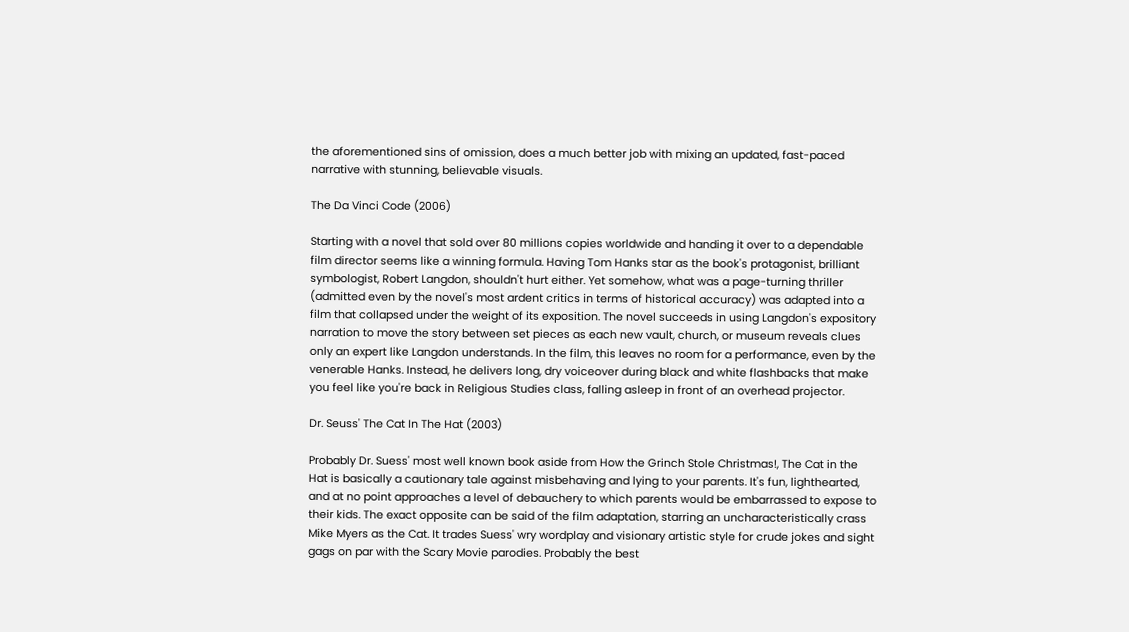the aforementioned sins of omission, does a much better job with mixing an updated, fast-paced narrative with stunning, believable visuals.

The Da Vinci Code (2006)

Starting with a novel that sold over 80 millions copies worldwide and handing it over to a dependable film director seems like a winning formula. Having Tom Hanks star as the book's protagonist, brilliant symbologist, Robert Langdon, shouldn't hurt either. Yet somehow, what was a page-turning thriller (admitted even by the novel's most ardent critics in terms of historical accuracy) was adapted into a film that collapsed under the weight of its exposition. The novel succeeds in using Langdon's expository narration to move the story between set pieces as each new vault, church, or museum reveals clues only an expert like Langdon understands. In the film, this leaves no room for a performance, even by the venerable Hanks. Instead, he delivers long, dry voiceover during black and white flashbacks that make you feel like you're back in Religious Studies class, falling asleep in front of an overhead projector.

Dr. Seuss' The Cat In The Hat (2003)

Probably Dr. Suess' most well known book aside from How the Grinch Stole Christmas!, The Cat in the Hat is basically a cautionary tale against misbehaving and lying to your parents. It's fun, lighthearted, and at no point approaches a level of debauchery to which parents would be embarrassed to expose to their kids. The exact opposite can be said of the film adaptation, starring an uncharacteristically crass Mike Myers as the Cat. It trades Suess' wry wordplay and visionary artistic style for crude jokes and sight gags on par with the Scary Movie parodies. Probably the best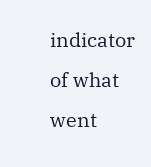indicator of what went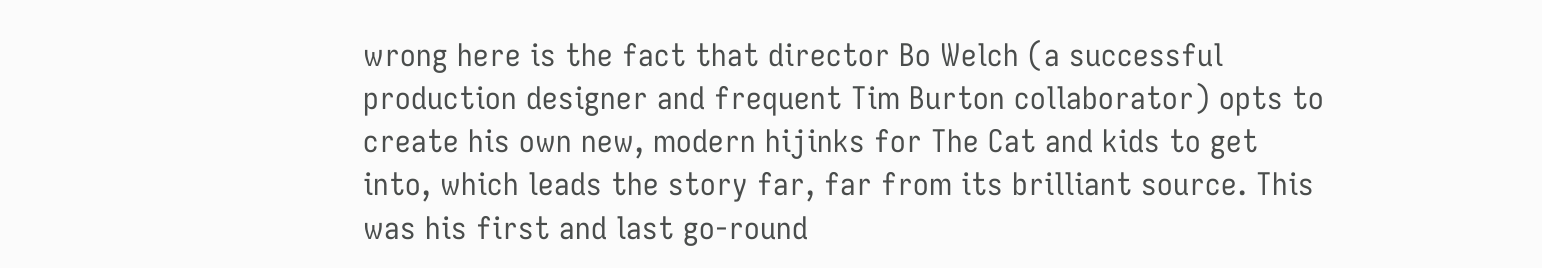wrong here is the fact that director Bo Welch (a successful production designer and frequent Tim Burton collaborator) opts to create his own new, modern hijinks for The Cat and kids to get into, which leads the story far, far from its brilliant source. This was his first and last go-round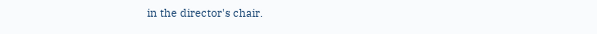in the director's chair.